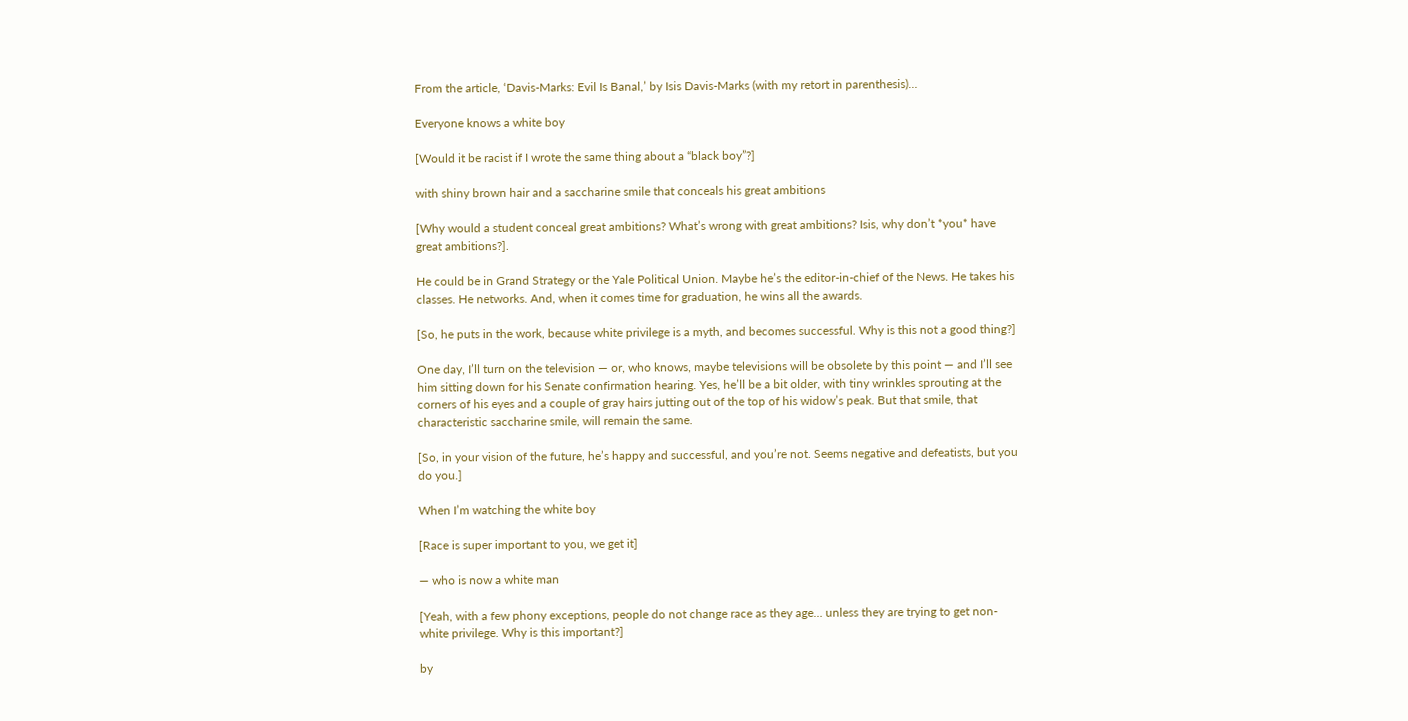From the article, ‘Davis-Marks: Evil Is Banal,’ by Isis Davis-Marks (with my retort in parenthesis)…

Everyone knows a white boy

[Would it be racist if I wrote the same thing about a “black boy”?]

with shiny brown hair and a saccharine smile that conceals his great ambitions

[Why would a student conceal great ambitions? What’s wrong with great ambitions? Isis, why don’t *you* have great ambitions?].

He could be in Grand Strategy or the Yale Political Union. Maybe he’s the editor-in-chief of the News. He takes his classes. He networks. And, when it comes time for graduation, he wins all the awards.

[So, he puts in the work, because white privilege is a myth, and becomes successful. Why is this not a good thing?]

One day, I’ll turn on the television — or, who knows, maybe televisions will be obsolete by this point — and I’ll see him sitting down for his Senate confirmation hearing. Yes, he’ll be a bit older, with tiny wrinkles sprouting at the corners of his eyes and a couple of gray hairs jutting out of the top of his widow’s peak. But that smile, that characteristic saccharine smile, will remain the same.

[So, in your vision of the future, he’s happy and successful, and you’re not. Seems negative and defeatists, but you do you.]

When I’m watching the white boy

[Race is super important to you, we get it]

— who is now a white man

[Yeah, with a few phony exceptions, people do not change race as they age… unless they are trying to get non-white privilege. Why is this important?]

by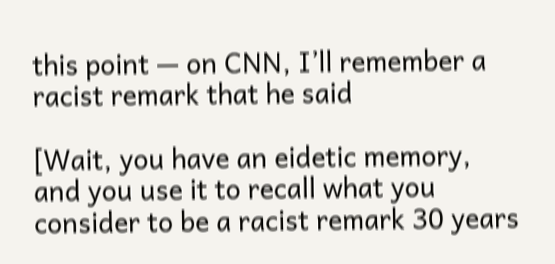this point — on CNN, I’ll remember a racist remark that he said

[Wait, you have an eidetic memory, and you use it to recall what you consider to be a racist remark 30 years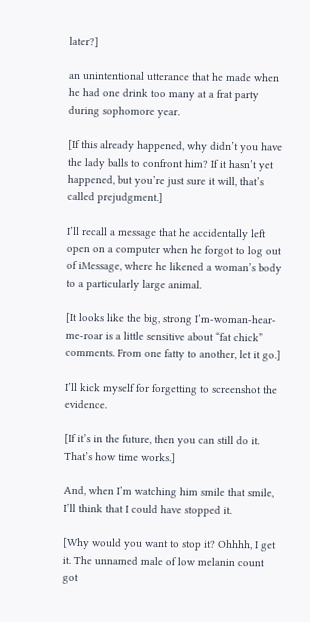later?]

an unintentional utterance that he made when he had one drink too many at a frat party during sophomore year.

[If this already happened, why didn’t you have the lady balls to confront him? If it hasn’t yet happened, but you’re just sure it will, that’s called prejudgment.]

I’ll recall a message that he accidentally left open on a computer when he forgot to log out of iMessage, where he likened a woman’s body to a particularly large animal.

[It looks like the big, strong I’m-woman-hear-me-roar is a little sensitive about “fat chick” comments. From one fatty to another, let it go.]

I’ll kick myself for forgetting to screenshot the evidence.

[If it’s in the future, then you can still do it. That’s how time works.]

And, when I’m watching him smile that smile, I’ll think that I could have stopped it.

[Why would you want to stop it? Ohhhh, I get it. The unnamed male of low melanin count got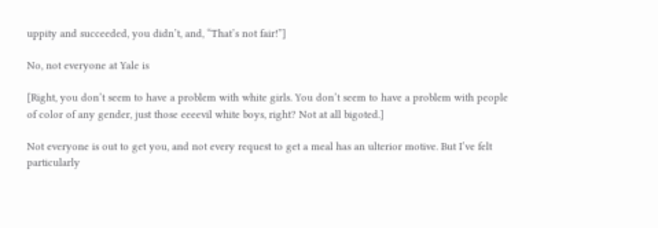uppity and succeeded, you didn’t, and, “That’s not fair!”]

No, not everyone at Yale is

[Right, you don’t seem to have a problem with white girls. You don’t seem to have a problem with people of color of any gender, just those eeeevil white boys, right? Not at all bigoted.]

Not everyone is out to get you, and not every request to get a meal has an ulterior motive. But I’ve felt particularly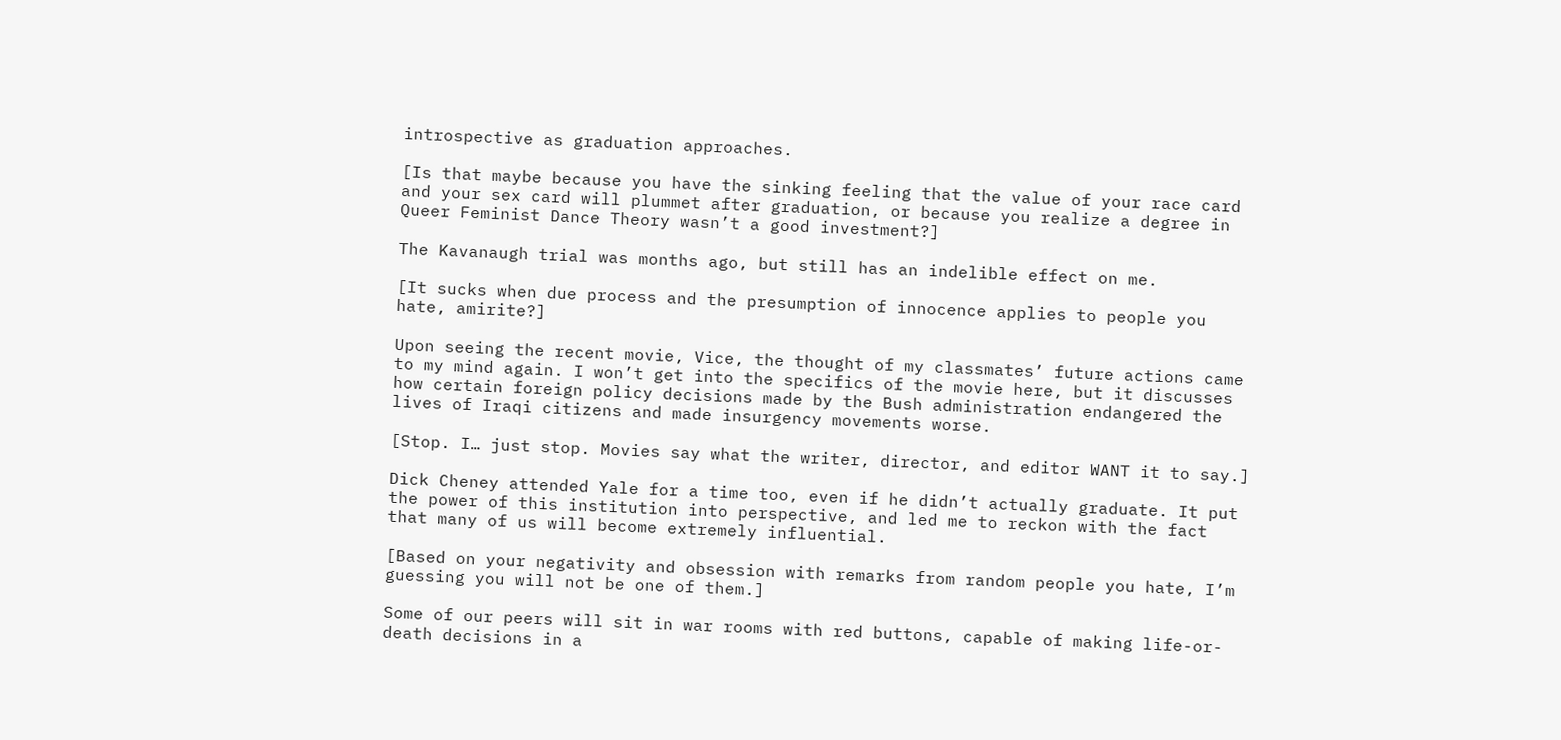introspective as graduation approaches.

[Is that maybe because you have the sinking feeling that the value of your race card and your sex card will plummet after graduation, or because you realize a degree in Queer Feminist Dance Theory wasn’t a good investment?]

The Kavanaugh trial was months ago, but still has an indelible effect on me.

[It sucks when due process and the presumption of innocence applies to people you hate, amirite?]

Upon seeing the recent movie, Vice, the thought of my classmates’ future actions came to my mind again. I won’t get into the specifics of the movie here, but it discusses how certain foreign policy decisions made by the Bush administration endangered the lives of Iraqi citizens and made insurgency movements worse.

[Stop. I… just stop. Movies say what the writer, director, and editor WANT it to say.]

Dick Cheney attended Yale for a time too, even if he didn’t actually graduate. It put the power of this institution into perspective, and led me to reckon with the fact that many of us will become extremely influential.

[Based on your negativity and obsession with remarks from random people you hate, I’m guessing you will not be one of them.]

Some of our peers will sit in war rooms with red buttons, capable of making life-or-death decisions in a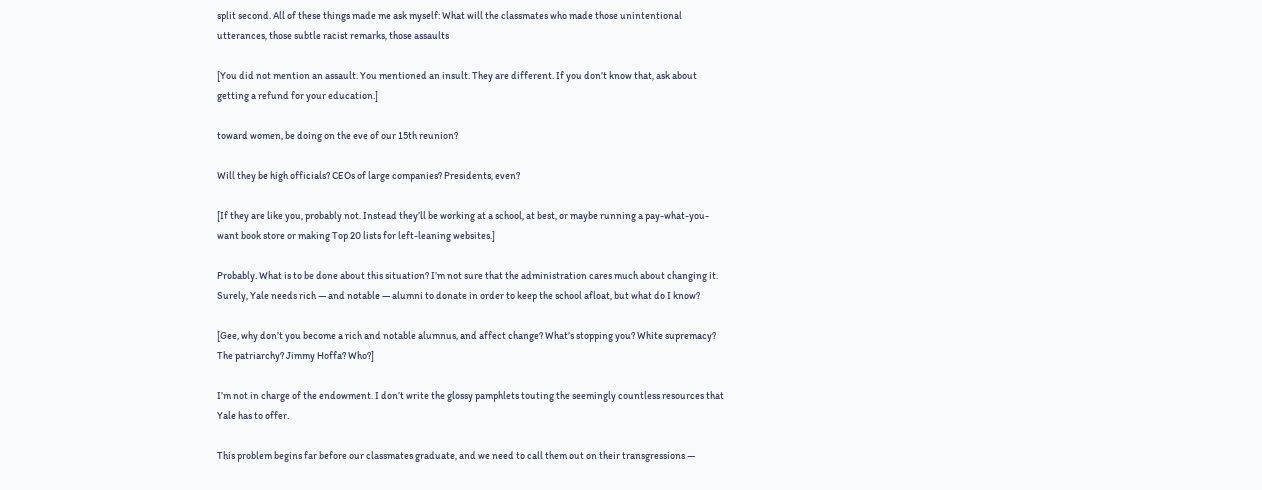split second. All of these things made me ask myself: What will the classmates who made those unintentional utterances, those subtle racist remarks, those assaults

[You did not mention an assault. You mentioned an insult. They are different. If you don’t know that, ask about getting a refund for your education.]

toward women, be doing on the eve of our 15th reunion?

Will they be high officials? CEOs of large companies? Presidents, even?

[If they are like you, probably not. Instead they’ll be working at a school, at best, or maybe running a pay-what-you-want book store or making Top 20 lists for left-leaning websites.]

Probably. What is to be done about this situation? I’m not sure that the administration cares much about changing it. Surely, Yale needs rich — and notable — alumni to donate in order to keep the school afloat, but what do I know?

[Gee, why don’t you become a rich and notable alumnus, and affect change? What’s stopping you? White supremacy? The patriarchy? Jimmy Hoffa? Who?]

I’m not in charge of the endowment. I don’t write the glossy pamphlets touting the seemingly countless resources that Yale has to offer.

This problem begins far before our classmates graduate, and we need to call them out on their transgressions —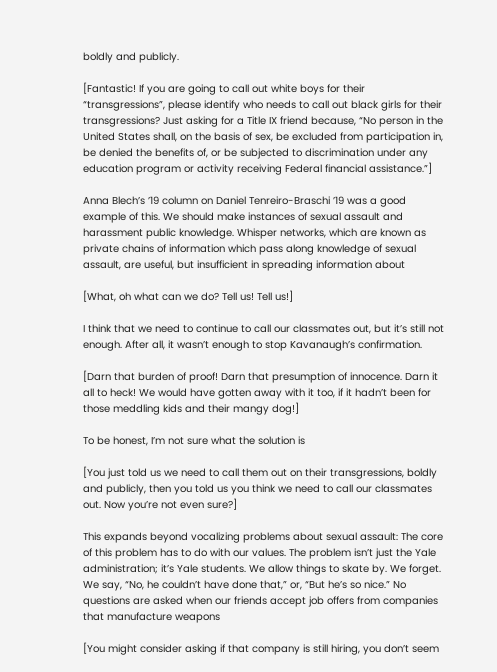boldly and publicly.

[Fantastic! If you are going to call out white boys for their “transgressions”, please identify who needs to call out black girls for their transgressions? Just asking for a Title IX friend because, “No person in the United States shall, on the basis of sex, be excluded from participation in, be denied the benefits of, or be subjected to discrimination under any education program or activity receiving Federal financial assistance.”]

Anna Blech’s ’19 column on Daniel Tenreiro-Braschi ’19 was a good example of this. We should make instances of sexual assault and harassment public knowledge. Whisper networks, which are known as private chains of information which pass along knowledge of sexual assault, are useful, but insufficient in spreading information about

[What, oh what can we do? Tell us! Tell us!]

I think that we need to continue to call our classmates out, but it’s still not enough. After all, it wasn’t enough to stop Kavanaugh’s confirmation.

[Darn that burden of proof! Darn that presumption of innocence. Darn it all to heck! We would have gotten away with it too, if it hadn’t been for those meddling kids and their mangy dog!]

To be honest, I’m not sure what the solution is

[You just told us we need to call them out on their transgressions, boldly and publicly, then you told us you think we need to call our classmates out. Now you’re not even sure?]

This expands beyond vocalizing problems about sexual assault: The core of this problem has to do with our values. The problem isn’t just the Yale administration; it’s Yale students. We allow things to skate by. We forget. We say, “No, he couldn’t have done that,” or, “But he’s so nice.” No questions are asked when our friends accept job offers from companies that manufacture weapons

[You might consider asking if that company is still hiring, you don’t seem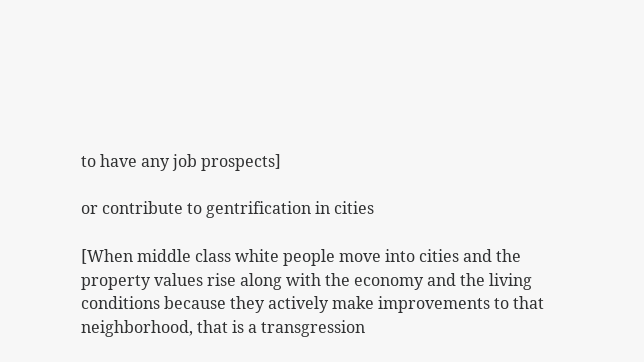to have any job prospects]

or contribute to gentrification in cities

[When middle class white people move into cities and the property values rise along with the economy and the living conditions because they actively make improvements to that neighborhood, that is a transgression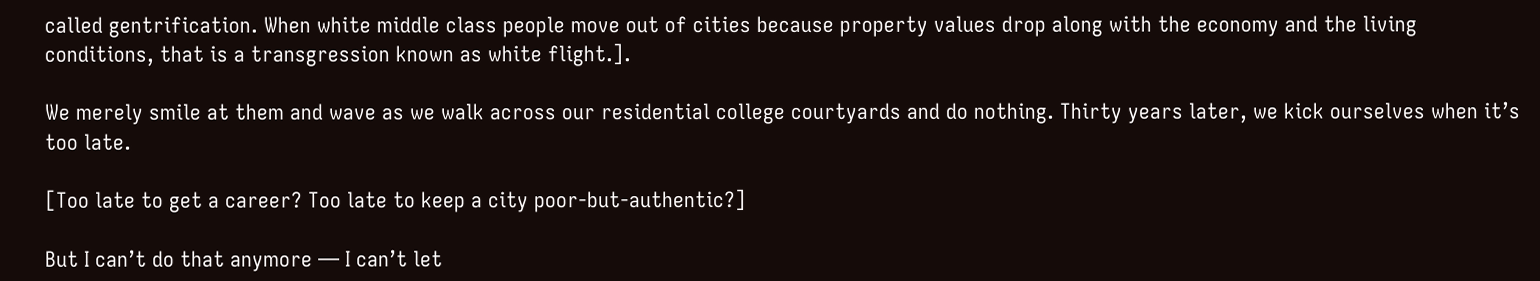called gentrification. When white middle class people move out of cities because property values drop along with the economy and the living conditions, that is a transgression known as white flight.].

We merely smile at them and wave as we walk across our residential college courtyards and do nothing. Thirty years later, we kick ourselves when it’s too late.

[Too late to get a career? Too late to keep a city poor-but-authentic?]

But I can’t do that anymore — I can’t let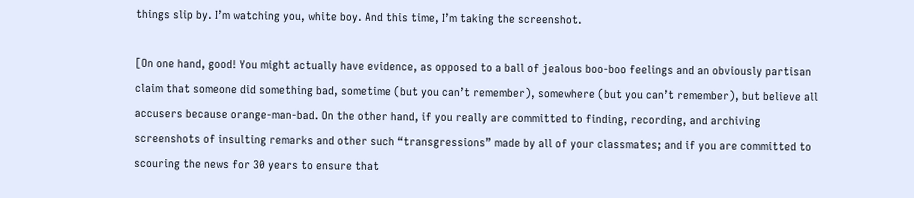things slip by. I’m watching you, white boy. And this time, I’m taking the screenshot.

[On one hand, good! You might actually have evidence, as opposed to a ball of jealous boo-boo feelings and an obviously partisan claim that someone did something bad, sometime (but you can’t remember), somewhere (but you can’t remember), but believe all accusers because orange-man-bad. On the other hand, if you really are committed to finding, recording, and archiving screenshots of insulting remarks and other such “transgressions” made by all of your classmates; and if you are committed to scouring the news for 30 years to ensure that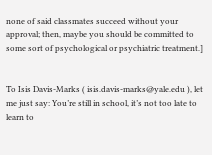none of said classmates succeed without your approval; then, maybe you should be committed to some sort of psychological or psychiatric treatment.]


To Isis Davis-Marks ( isis.davis-marks@yale.edu ), let me just say: You’re still in school, it’s not too late to learn to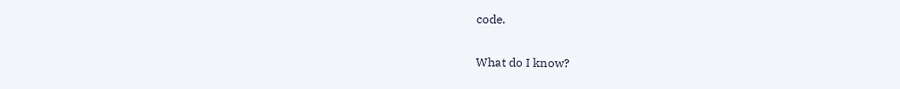code.

What do I know?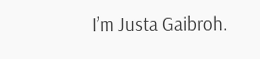I’m Justa Gaibroh.